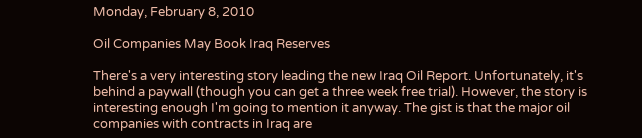Monday, February 8, 2010

Oil Companies May Book Iraq Reserves

There's a very interesting story leading the new Iraq Oil Report. Unfortunately, it's behind a paywall (though you can get a three week free trial). However, the story is interesting enough I'm going to mention it anyway. The gist is that the major oil companies with contracts in Iraq are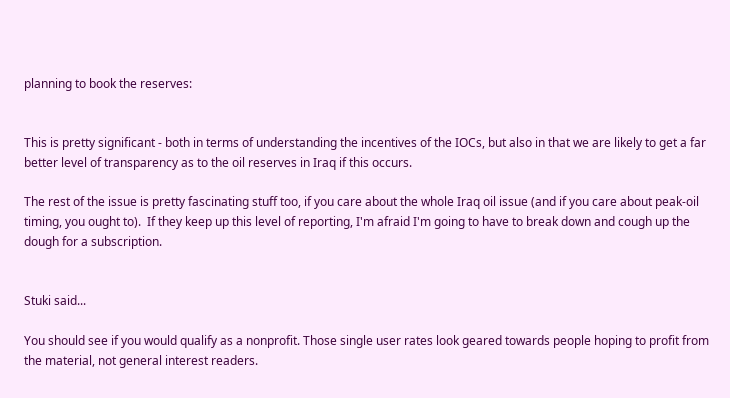planning to book the reserves:


This is pretty significant - both in terms of understanding the incentives of the IOCs, but also in that we are likely to get a far better level of transparency as to the oil reserves in Iraq if this occurs.

The rest of the issue is pretty fascinating stuff too, if you care about the whole Iraq oil issue (and if you care about peak-oil timing, you ought to).  If they keep up this level of reporting, I'm afraid I'm going to have to break down and cough up the dough for a subscription.


Stuki said...

You should see if you would qualify as a nonprofit. Those single user rates look geared towards people hoping to profit from the material, not general interest readers.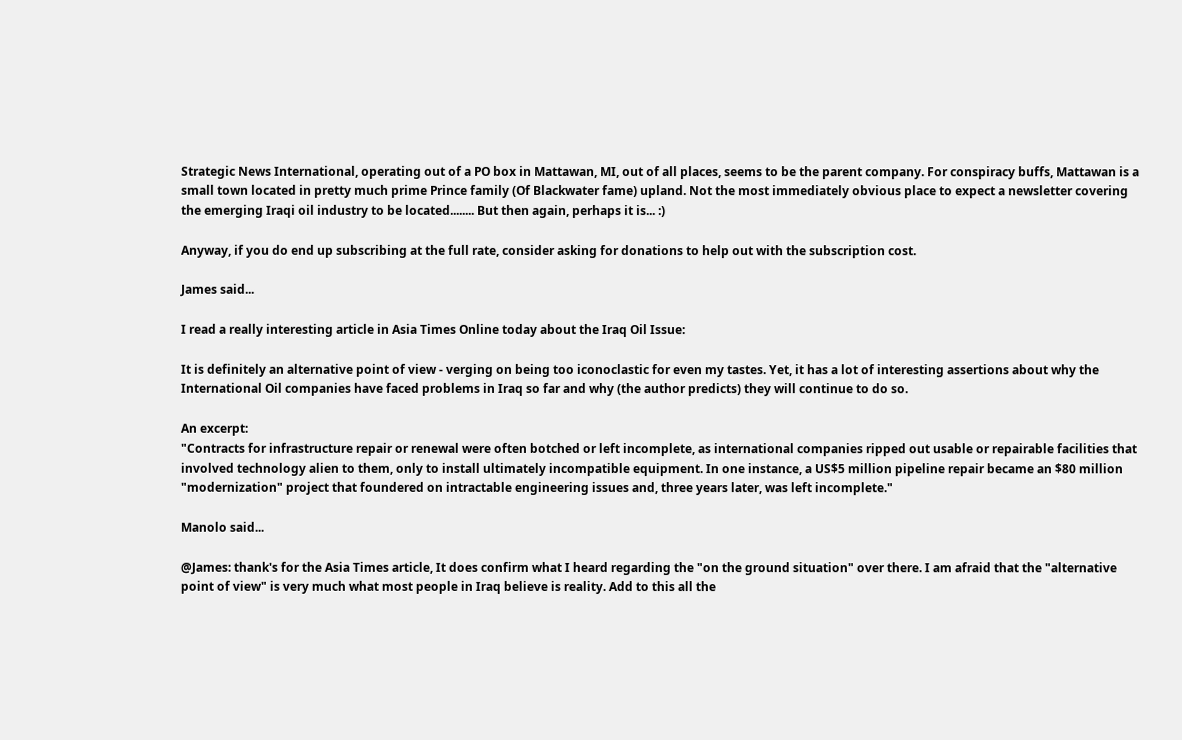Strategic News International, operating out of a PO box in Mattawan, MI, out of all places, seems to be the parent company. For conspiracy buffs, Mattawan is a small town located in pretty much prime Prince family (Of Blackwater fame) upland. Not the most immediately obvious place to expect a newsletter covering the emerging Iraqi oil industry to be located........ But then again, perhaps it is... :)

Anyway, if you do end up subscribing at the full rate, consider asking for donations to help out with the subscription cost.

James said...

I read a really interesting article in Asia Times Online today about the Iraq Oil Issue:

It is definitely an alternative point of view - verging on being too iconoclastic for even my tastes. Yet, it has a lot of interesting assertions about why the International Oil companies have faced problems in Iraq so far and why (the author predicts) they will continue to do so.

An excerpt:
"Contracts for infrastructure repair or renewal were often botched or left incomplete, as international companies ripped out usable or repairable facilities that involved technology alien to them, only to install ultimately incompatible equipment. In one instance, a US$5 million pipeline repair became an $80 million "modernization" project that foundered on intractable engineering issues and, three years later, was left incomplete."

Manolo said...

@James: thank's for the Asia Times article, It does confirm what I heard regarding the "on the ground situation" over there. I am afraid that the "alternative point of view" is very much what most people in Iraq believe is reality. Add to this all the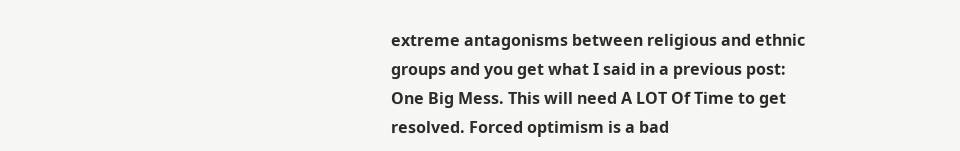extreme antagonisms between religious and ethnic groups and you get what I said in a previous post: One Big Mess. This will need A LOT Of Time to get resolved. Forced optimism is a bad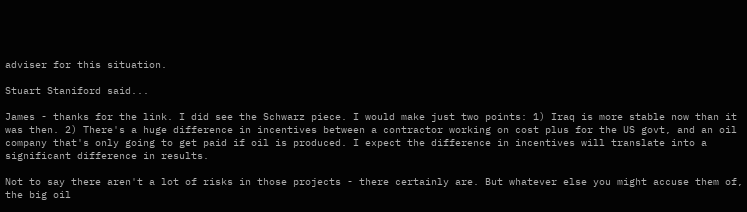adviser for this situation.

Stuart Staniford said...

James - thanks for the link. I did see the Schwarz piece. I would make just two points: 1) Iraq is more stable now than it was then. 2) There's a huge difference in incentives between a contractor working on cost plus for the US govt, and an oil company that's only going to get paid if oil is produced. I expect the difference in incentives will translate into a significant difference in results.

Not to say there aren't a lot of risks in those projects - there certainly are. But whatever else you might accuse them of, the big oil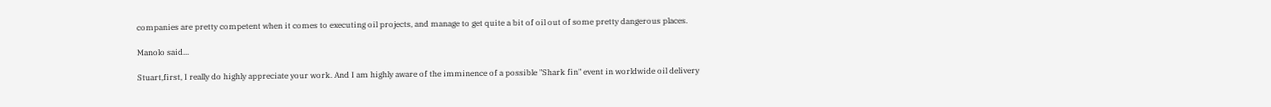companies are pretty competent when it comes to executing oil projects, and manage to get quite a bit of oil out of some pretty dangerous places.

Manolo said...

Stuart,first, I really do highly appreciate your work. And I am highly aware of the imminence of a possible "Shark fin" event in worldwide oil delivery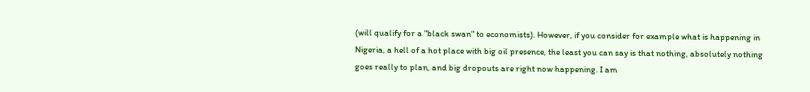(will qualify for a "black swan" to economists). However, if you consider for example what is happening in Nigeria, a hell of a hot place with big oil presence, the least you can say is that nothing, absolutely nothing goes really to plan, and big dropouts are right now happening. I am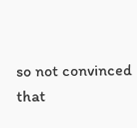so not convinced that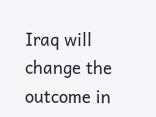Iraq will change the outcome in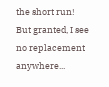the short run!
But granted, I see no replacement anywhere...